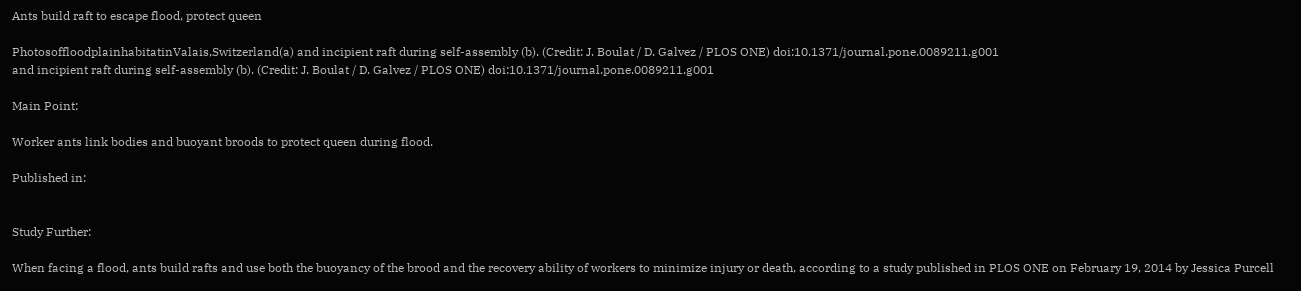Ants build raft to escape flood, protect queen

PhotosoffloodplainhabitatinValais,Switzerland(a) and incipient raft during self-assembly (b). (Credit: J. Boulat / D. Galvez / PLOS ONE) doi:10.1371/journal.pone.0089211.g001
and incipient raft during self-assembly (b). (Credit: J. Boulat / D. Galvez / PLOS ONE) doi:10.1371/journal.pone.0089211.g001

Main Point:

Worker ants link bodies and buoyant broods to protect queen during flood.

Published in:


Study Further:

When facing a flood, ants build rafts and use both the buoyancy of the brood and the recovery ability of workers to minimize injury or death, according to a study published in PLOS ONE on February 19, 2014 by Jessica Purcell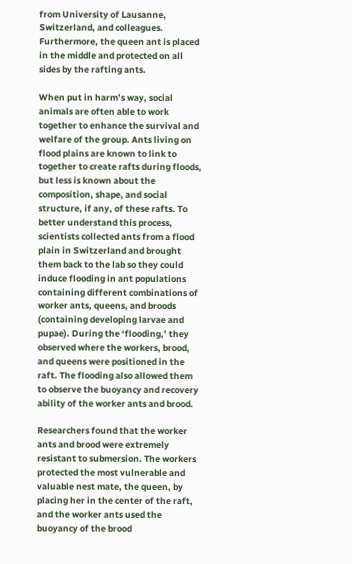from University of Lausanne, Switzerland, and colleagues. Furthermore, the queen ant is placed in the middle and protected on all sides by the rafting ants.

When put in harm’s way, social animals are often able to work together to enhance the survival and welfare of the group. Ants living on flood plains are known to link to together to create rafts during floods, but less is known about the composition, shape, and social structure, if any, of these rafts. To better understand this process, scientists collected ants from a flood plain in Switzerland and brought them back to the lab so they could induce flooding in ant populations containing different combinations of worker ants, queens, and broods (containing developing larvae and pupae). During the ‘flooding,’ they observed where the workers, brood, and queens were positioned in the raft. The flooding also allowed them to observe the buoyancy and recovery ability of the worker ants and brood.

Researchers found that the worker ants and brood were extremely resistant to submersion. The workers protected the most vulnerable and valuable nest mate, the queen, by placing her in the center of the raft, and the worker ants used the buoyancy of the brood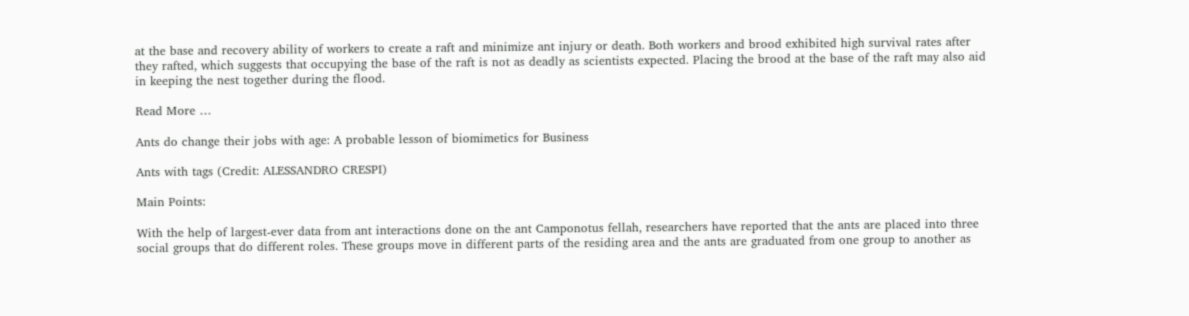at the base and recovery ability of workers to create a raft and minimize ant injury or death. Both workers and brood exhibited high survival rates after they rafted, which suggests that occupying the base of the raft is not as deadly as scientists expected. Placing the brood at the base of the raft may also aid in keeping the nest together during the flood.

Read More …

Ants do change their jobs with age: A probable lesson of biomimetics for Business

Ants with tags (Credit: ALESSANDRO CRESPI)

Main Points:

With the help of largest-ever data from ant interactions done on the ant Camponotus fellah, researchers have reported that the ants are placed into three social groups that do different roles. These groups move in different parts of the residing area and the ants are graduated from one group to another as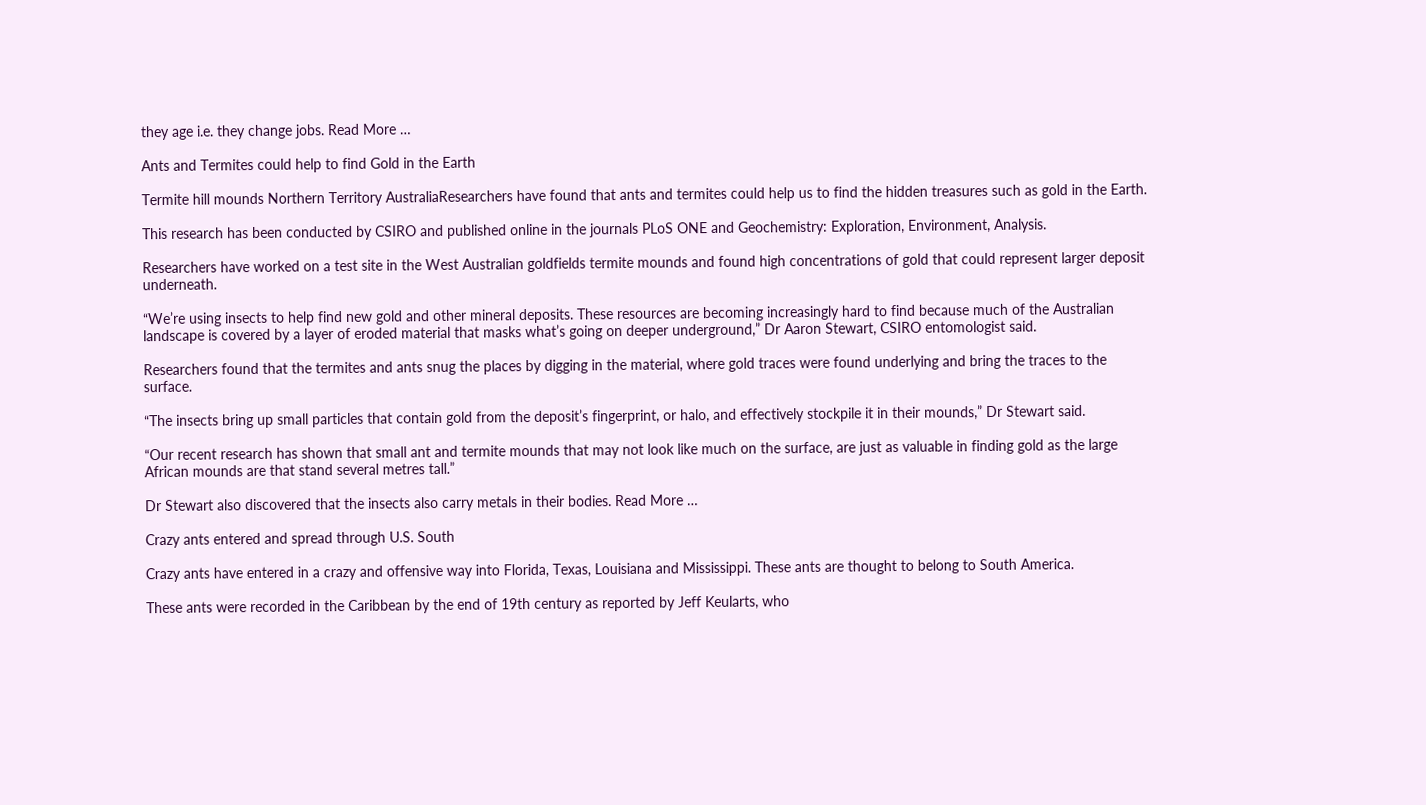they age i.e. they change jobs. Read More …

Ants and Termites could help to find Gold in the Earth

Termite hill mounds Northern Territory AustraliaResearchers have found that ants and termites could help us to find the hidden treasures such as gold in the Earth.

This research has been conducted by CSIRO and published online in the journals PLoS ONE and Geochemistry: Exploration, Environment, Analysis.

Researchers have worked on a test site in the West Australian goldfields termite mounds and found high concentrations of gold that could represent larger deposit underneath.

“We’re using insects to help find new gold and other mineral deposits. These resources are becoming increasingly hard to find because much of the Australian landscape is covered by a layer of eroded material that masks what’s going on deeper underground,” Dr Aaron Stewart, CSIRO entomologist said.

Researchers found that the termites and ants snug the places by digging in the material, where gold traces were found underlying and bring the traces to the surface.

“The insects bring up small particles that contain gold from the deposit’s fingerprint, or halo, and effectively stockpile it in their mounds,” Dr Stewart said.

“Our recent research has shown that small ant and termite mounds that may not look like much on the surface, are just as valuable in finding gold as the large African mounds are that stand several metres tall.”

Dr Stewart also discovered that the insects also carry metals in their bodies. Read More …

Crazy ants entered and spread through U.S. South

Crazy ants have entered in a crazy and offensive way into Florida, Texas, Louisiana and Mississippi. These ants are thought to belong to South America.

These ants were recorded in the Caribbean by the end of 19th century as reported by Jeff Keularts, who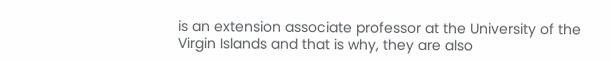is an extension associate professor at the University of the Virgin Islands and that is why, they are also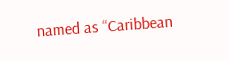named as “Caribbean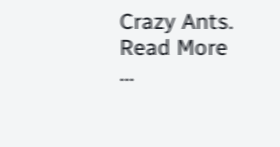Crazy Ants. Read More …